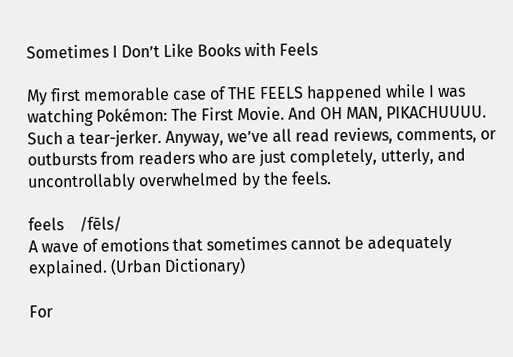Sometimes I Don’t Like Books with Feels

My first memorable case of THE FEELS happened while I was watching Pokémon: The First Movie. And OH MAN, PIKACHUUUU. Such a tear-jerker. Anyway, we’ve all read reviews, comments, or outbursts from readers who are just completely, utterly, and uncontrollably overwhelmed by the feels.

feels    /fēls/
A wave of emotions that sometimes cannot be adequately explained. (Urban Dictionary)

For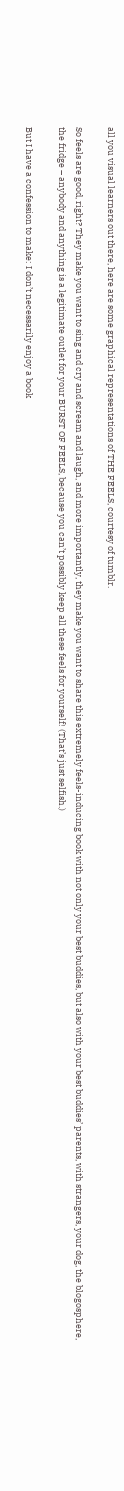all you visual learners out there, here are some graphical representations of THE FEELS, courtesy of tumblr.

So feels are good, right? They make you want to sing and cry and scream and laugh, and more importantly, they make you want to share this extremely feels-inducing book with not only your best buddies, but also with your best buddies’ parents, with strangers, your dog, the blogosphere, the fridge – anybody and anything is a legitimate outlet for your BURST OF FEELS, because you can’t possibly keep all these feels for yourself! (That’s just selfish.)

But I have a confession to make: I don’t necessarily enjoy a book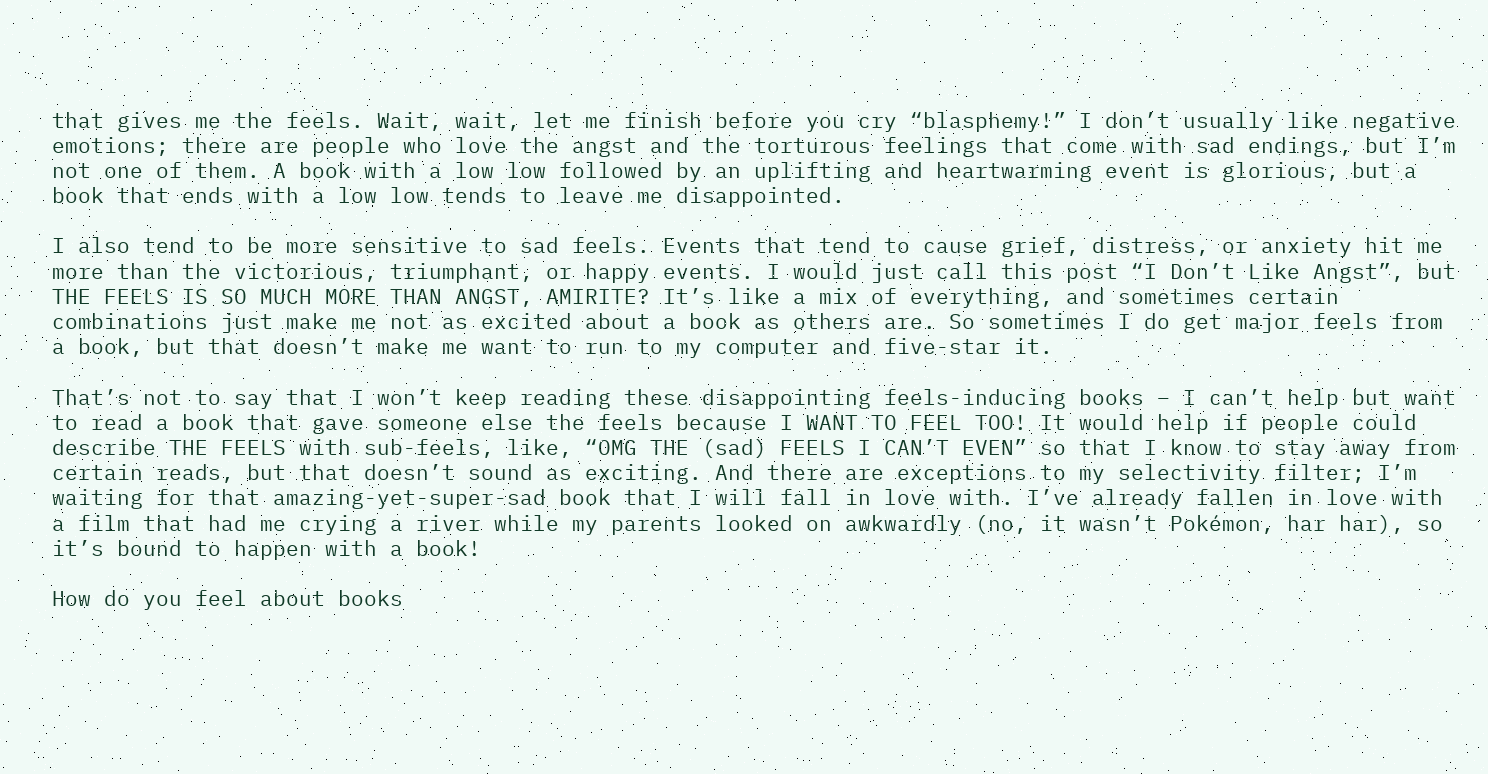that gives me the feels. Wait, wait, let me finish before you cry “blasphemy!” I don’t usually like negative emotions; there are people who love the angst and the torturous feelings that come with sad endings, but I’m not one of them. A book with a low low followed by an uplifting and heartwarming event is glorious, but a book that ends with a low low tends to leave me disappointed.

I also tend to be more sensitive to sad feels. Events that tend to cause grief, distress, or anxiety hit me more than the victorious, triumphant, or happy events. I would just call this post “I Don’t Like Angst”, but THE FEELS IS SO MUCH MORE THAN ANGST, AMIRITE? It’s like a mix of everything, and sometimes certain combinations just make me not as excited about a book as others are. So sometimes I do get major feels from a book, but that doesn’t make me want to run to my computer and five-star it.

That’s not to say that I won’t keep reading these disappointing feels-inducing books – I can’t help but want to read a book that gave someone else the feels because I WANT TO FEEL TOO! It would help if people could describe THE FEELS with sub-feels, like, “OMG THE (sad) FEELS I CAN’T EVEN” so that I know to stay away from certain reads, but that doesn’t sound as exciting. And there are exceptions to my selectivity filter; I’m waiting for that amazing-yet-super-sad book that I will fall in love with. I’ve already fallen in love with a film that had me crying a river while my parents looked on awkwardly (no, it wasn’t Pokémon, har har), so it’s bound to happen with a book!

How do you feel about books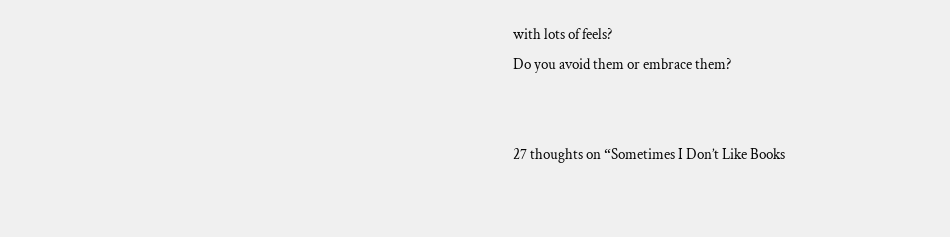with lots of feels?
Do you avoid them or embrace them?


27 thoughts on “Sometimes I Don’t Like Books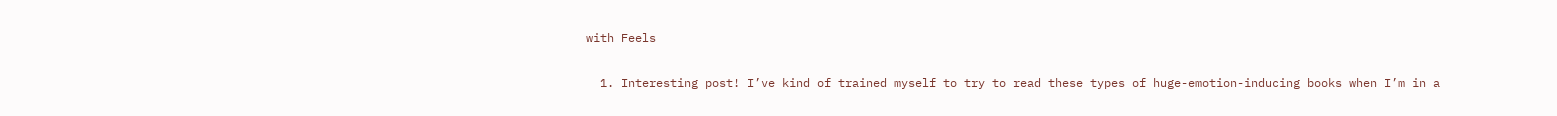with Feels

  1. Interesting post! I’ve kind of trained myself to try to read these types of huge-emotion-inducing books when I’m in a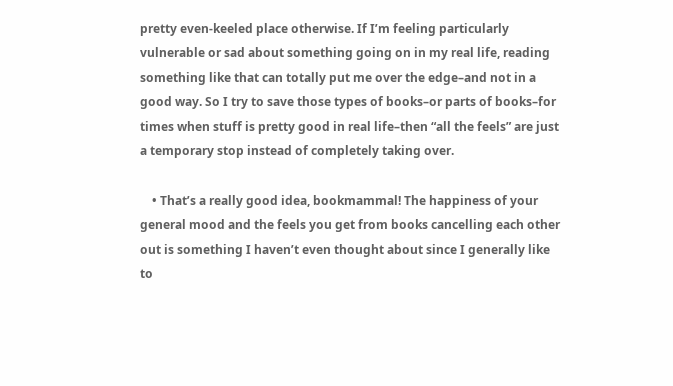pretty even-keeled place otherwise. If I’m feeling particularly vulnerable or sad about something going on in my real life, reading something like that can totally put me over the edge–and not in a good way. So I try to save those types of books–or parts of books–for times when stuff is pretty good in real life–then “all the feels” are just a temporary stop instead of completely taking over.

    • That’s a really good idea, bookmammal! The happiness of your general mood and the feels you get from books cancelling each other out is something I haven’t even thought about since I generally like to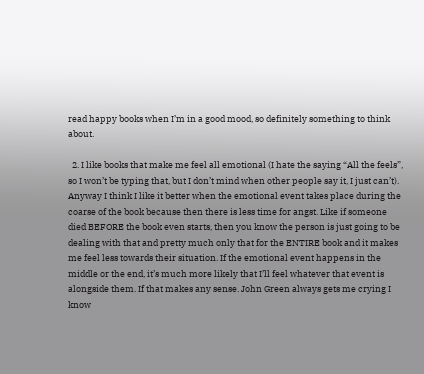read happy books when I’m in a good mood, so definitely something to think about.

  2. I like books that make me feel all emotional (I hate the saying “All the feels”, so I won’t be typing that, but I don’t mind when other people say it, I just can’t). Anyway I think I like it better when the emotional event takes place during the coarse of the book because then there is less time for angst. Like if someone died BEFORE the book even starts, then you know the person is just going to be dealing with that and pretty much only that for the ENTIRE book and it makes me feel less towards their situation. If the emotional event happens in the middle or the end, it’s much more likely that I’ll feel whatever that event is alongside them. If that makes any sense. John Green always gets me crying I know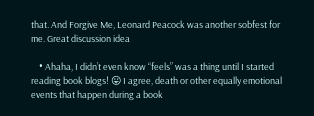that. And Forgive Me, Leonard Peacock was another sobfest for me. Great discussion idea

    • Ahaha, I didn’t even know “feels” was a thing until I started reading book blogs! 😛 I agree, death or other equally emotional events that happen during a book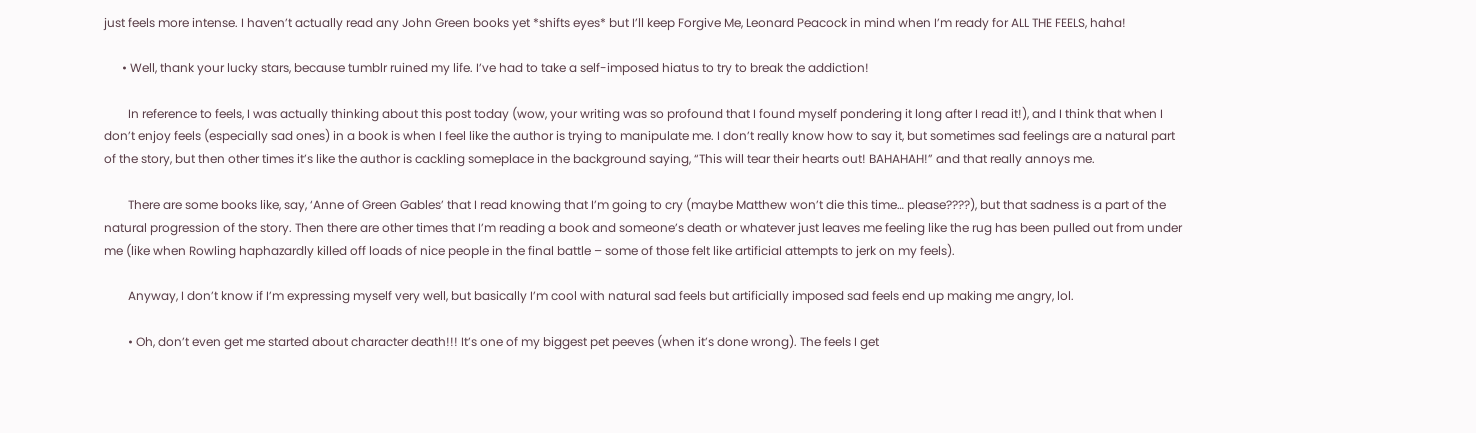just feels more intense. I haven’t actually read any John Green books yet *shifts eyes* but I’ll keep Forgive Me, Leonard Peacock in mind when I’m ready for ALL THE FEELS, haha!

      • Well, thank your lucky stars, because tumblr ruined my life. I’ve had to take a self-imposed hiatus to try to break the addiction!

        In reference to feels, I was actually thinking about this post today (wow, your writing was so profound that I found myself pondering it long after I read it!), and I think that when I don’t enjoy feels (especially sad ones) in a book is when I feel like the author is trying to manipulate me. I don’t really know how to say it, but sometimes sad feelings are a natural part of the story, but then other times it’s like the author is cackling someplace in the background saying, “This will tear their hearts out! BAHAHAH!” and that really annoys me.

        There are some books like, say, ‘Anne of Green Gables’ that I read knowing that I’m going to cry (maybe Matthew won’t die this time… please????), but that sadness is a part of the natural progression of the story. Then there are other times that I’m reading a book and someone’s death or whatever just leaves me feeling like the rug has been pulled out from under me (like when Rowling haphazardly killed off loads of nice people in the final battle – some of those felt like artificial attempts to jerk on my feels).

        Anyway, I don’t know if I’m expressing myself very well, but basically I’m cool with natural sad feels but artificially imposed sad feels end up making me angry, lol.

        • Oh, don’t even get me started about character death!!! It’s one of my biggest pet peeves (when it’s done wrong). The feels I get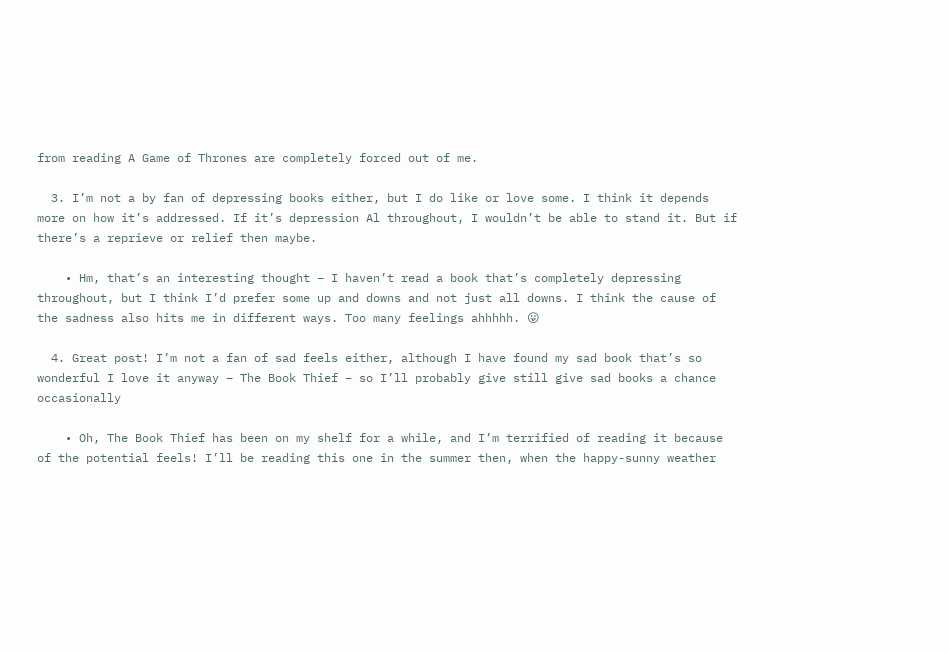from reading A Game of Thrones are completely forced out of me.

  3. I’m not a by fan of depressing books either, but I do like or love some. I think it depends more on how it’s addressed. If it’s depression Al throughout, I wouldn’t be able to stand it. But if there’s a reprieve or relief then maybe.

    • Hm, that’s an interesting thought – I haven’t read a book that’s completely depressing throughout, but I think I’d prefer some up and downs and not just all downs. I think the cause of the sadness also hits me in different ways. Too many feelings ahhhhh. 😛

  4. Great post! I’m not a fan of sad feels either, although I have found my sad book that’s so wonderful I love it anyway – The Book Thief – so I’ll probably give still give sad books a chance occasionally

    • Oh, The Book Thief has been on my shelf for a while, and I’m terrified of reading it because of the potential feels! I’ll be reading this one in the summer then, when the happy-sunny weather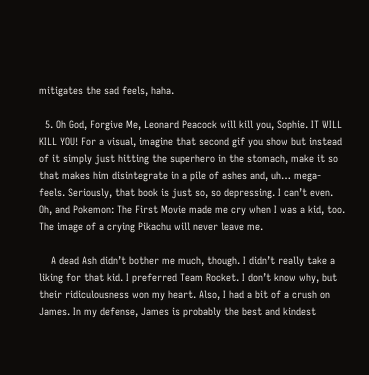mitigates the sad feels, haha.

  5. Oh God, Forgive Me, Leonard Peacock will kill you, Sophie. IT WILL KILL YOU! For a visual, imagine that second gif you show but instead of it simply just hitting the superhero in the stomach, make it so that makes him disintegrate in a pile of ashes and, uh… mega-feels. Seriously, that book is just so, so depressing. I can’t even. Oh, and Pokemon: The First Movie made me cry when I was a kid, too. The image of a crying Pikachu will never leave me.

    A dead Ash didn’t bother me much, though. I didn’t really take a liking for that kid. I preferred Team Rocket. I don’t know why, but their ridiculousness won my heart. Also, I had a bit of a crush on James. In my defense, James is probably the best and kindest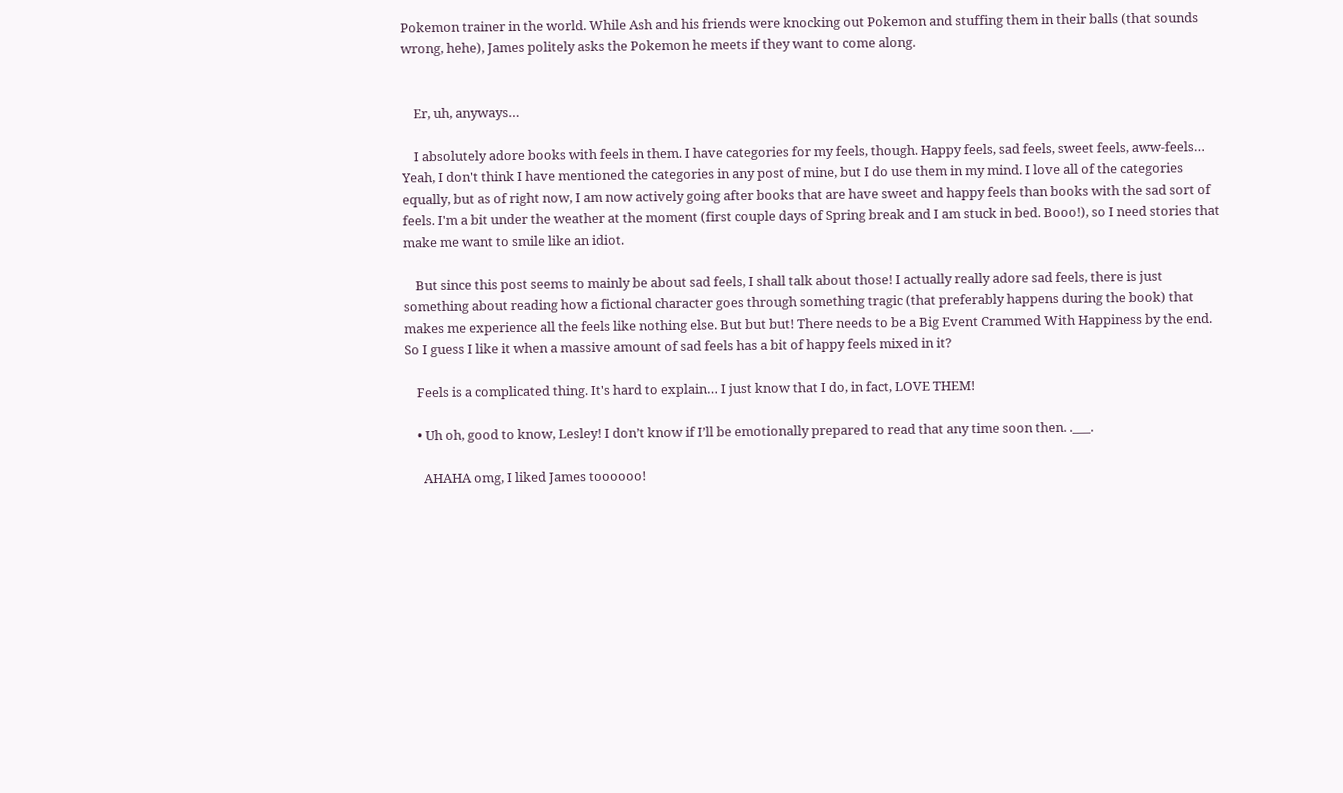Pokemon trainer in the world. While Ash and his friends were knocking out Pokemon and stuffing them in their balls (that sounds wrong, hehe), James politely asks the Pokemon he meets if they want to come along.


    Er, uh, anyways…

    I absolutely adore books with feels in them. I have categories for my feels, though. Happy feels, sad feels, sweet feels, aww-feels… Yeah, I don't think I have mentioned the categories in any post of mine, but I do use them in my mind. I love all of the categories equally, but as of right now, I am now actively going after books that are have sweet and happy feels than books with the sad sort of feels. I'm a bit under the weather at the moment (first couple days of Spring break and I am stuck in bed. Booo!), so I need stories that make me want to smile like an idiot.

    But since this post seems to mainly be about sad feels, I shall talk about those! I actually really adore sad feels, there is just something about reading how a fictional character goes through something tragic (that preferably happens during the book) that makes me experience all the feels like nothing else. But but but! There needs to be a Big Event Crammed With Happiness by the end. So I guess I like it when a massive amount of sad feels has a bit of happy feels mixed in it?

    Feels is a complicated thing. It's hard to explain… I just know that I do, in fact, LOVE THEM!

    • Uh oh, good to know, Lesley! I don’t know if I’ll be emotionally prepared to read that any time soon then. .___.

      AHAHA omg, I liked James toooooo!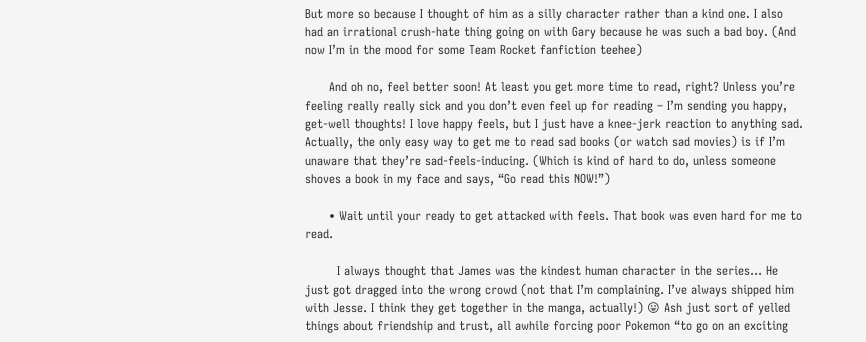But more so because I thought of him as a silly character rather than a kind one. I also had an irrational crush-hate thing going on with Gary because he was such a bad boy. (And now I’m in the mood for some Team Rocket fanfiction teehee)

      And oh no, feel better soon! At least you get more time to read, right? Unless you’re feeling really really sick and you don’t even feel up for reading – I’m sending you happy, get-well thoughts! I love happy feels, but I just have a knee-jerk reaction to anything sad. Actually, the only easy way to get me to read sad books (or watch sad movies) is if I’m unaware that they’re sad-feels-inducing. (Which is kind of hard to do, unless someone shoves a book in my face and says, “Go read this NOW!”)

      • Wait until your ready to get attacked with feels. That book was even hard for me to read.

        I always thought that James was the kindest human character in the series… He just got dragged into the wrong crowd (not that I’m complaining. I’ve always shipped him with Jesse. I think they get together in the manga, actually!) 😛 Ash just sort of yelled things about friendship and trust, all awhile forcing poor Pokemon “to go on an exciting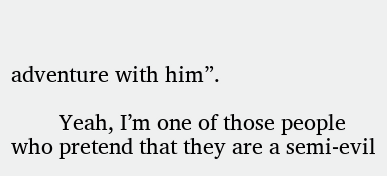adventure with him”.

        Yeah, I’m one of those people who pretend that they are a semi-evil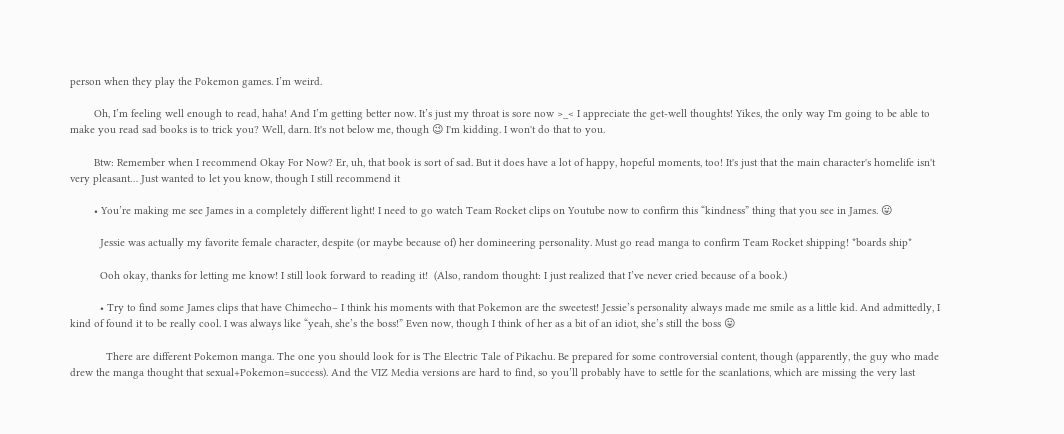person when they play the Pokemon games. I’m weird.

        Oh, I’m feeling well enough to read, haha! And I’m getting better now. It’s just my throat is sore now >_< I appreciate the get-well thoughts! Yikes, the only way I'm going to be able to make you read sad books is to trick you? Well, darn. It's not below me, though 😉 I'm kidding. I won't do that to you.

        Btw: Remember when I recommend Okay For Now? Er, uh, that book is sort of sad. But it does have a lot of happy, hopeful moments, too! It's just that the main character's homelife isn't very pleasant… Just wanted to let you know, though I still recommend it

        • You’re making me see James in a completely different light! I need to go watch Team Rocket clips on Youtube now to confirm this “kindness” thing that you see in James. 😛

          Jessie was actually my favorite female character, despite (or maybe because of) her domineering personality. Must go read manga to confirm Team Rocket shipping! *boards ship*

          Ooh okay, thanks for letting me know! I still look forward to reading it!  (Also, random thought: I just realized that I’ve never cried because of a book.)

          • Try to find some James clips that have Chimecho– I think his moments with that Pokemon are the sweetest! Jessie’s personality always made me smile as a little kid. And admittedly, I kind of found it to be really cool. I was always like “yeah, she’s the boss!” Even now, though I think of her as a bit of an idiot, she’s still the boss 😛

            There are different Pokemon manga. The one you should look for is The Electric Tale of Pikachu. Be prepared for some controversial content, though (apparently, the guy who made drew the manga thought that sexual+Pokemon=success). And the VIZ Media versions are hard to find, so you’ll probably have to settle for the scanlations, which are missing the very last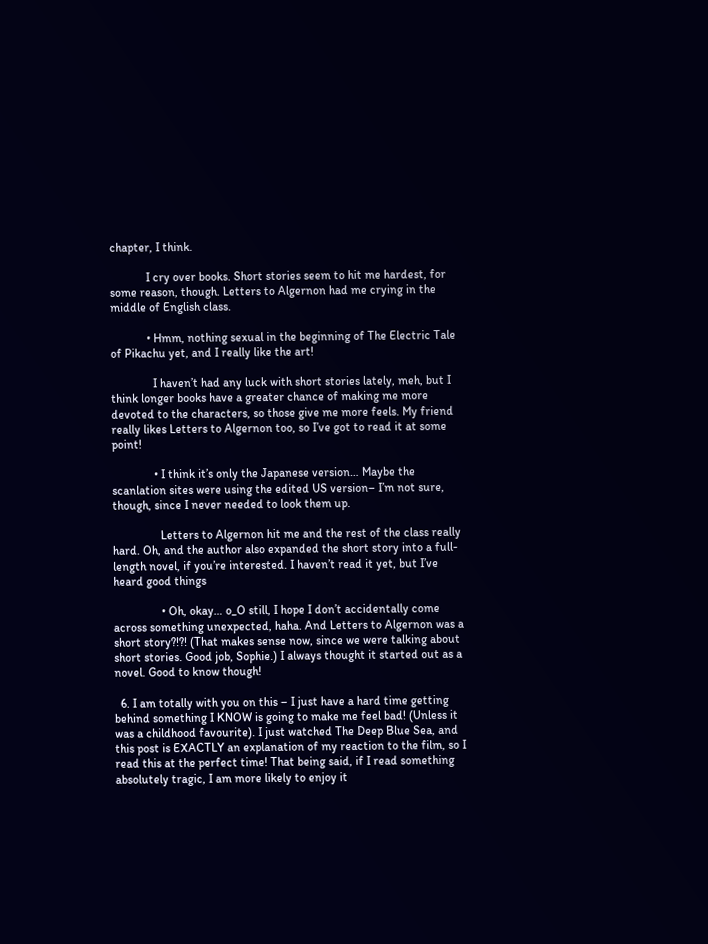chapter, I think.

            I cry over books. Short stories seem to hit me hardest, for some reason, though. Letters to Algernon had me crying in the middle of English class.

            • Hmm, nothing sexual in the beginning of The Electric Tale of Pikachu yet, and I really like the art!

              I haven’t had any luck with short stories lately, meh, but I think longer books have a greater chance of making me more devoted to the characters, so those give me more feels. My friend really likes Letters to Algernon too, so I’ve got to read it at some point!

              • I think it’s only the Japanese version… Maybe the scanlation sites were using the edited US version– I’m not sure, though, since I never needed to look them up.

                Letters to Algernon hit me and the rest of the class really hard. Oh, and the author also expanded the short story into a full-length novel, if you’re interested. I haven’t read it yet, but I’ve heard good things

                • Oh, okay… o_O still, I hope I don’t accidentally come across something unexpected, haha. And Letters to Algernon was a short story?!?! (That makes sense now, since we were talking about short stories. Good job, Sophie.) I always thought it started out as a novel. Good to know though!

  6. I am totally with you on this – I just have a hard time getting behind something I KNOW is going to make me feel bad! (Unless it was a childhood favourite). I just watched The Deep Blue Sea, and this post is EXACTLY an explanation of my reaction to the film, so I read this at the perfect time! That being said, if I read something absolutely tragic, I am more likely to enjoy it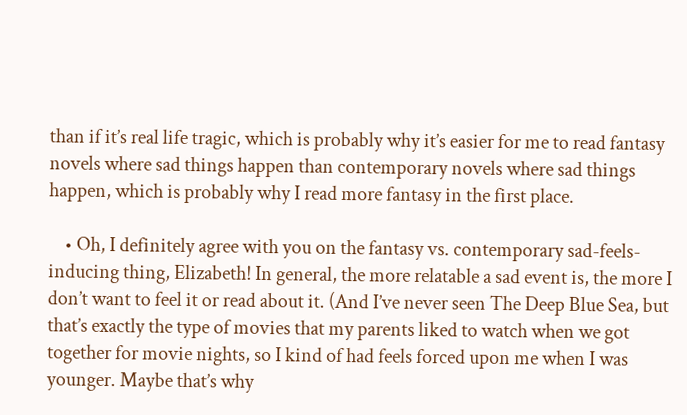than if it’s real life tragic, which is probably why it’s easier for me to read fantasy novels where sad things happen than contemporary novels where sad things happen, which is probably why I read more fantasy in the first place.

    • Oh, I definitely agree with you on the fantasy vs. contemporary sad-feels-inducing thing, Elizabeth! In general, the more relatable a sad event is, the more I don’t want to feel it or read about it. (And I’ve never seen The Deep Blue Sea, but that’s exactly the type of movies that my parents liked to watch when we got together for movie nights, so I kind of had feels forced upon me when I was younger. Maybe that’s why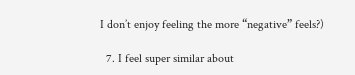I don’t enjoy feeling the more “negative” feels?)

  7. I feel super similar about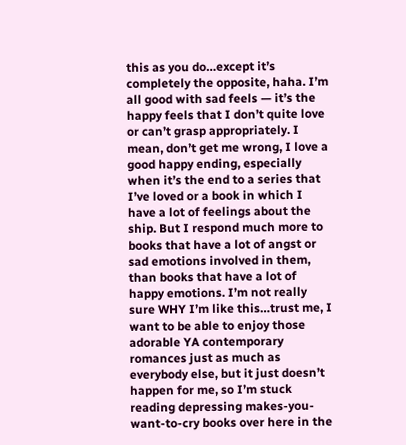this as you do…except it’s completely the opposite, haha. I’m all good with sad feels — it’s the happy feels that I don’t quite love or can’t grasp appropriately. I mean, don’t get me wrong, I love a good happy ending, especially when it’s the end to a series that I’ve loved or a book in which I have a lot of feelings about the ship. But I respond much more to books that have a lot of angst or sad emotions involved in them, than books that have a lot of happy emotions. I’m not really sure WHY I’m like this…trust me, I want to be able to enjoy those adorable YA contemporary romances just as much as everybody else, but it just doesn’t happen for me, so I’m stuck reading depressing makes-you-want-to-cry books over here in the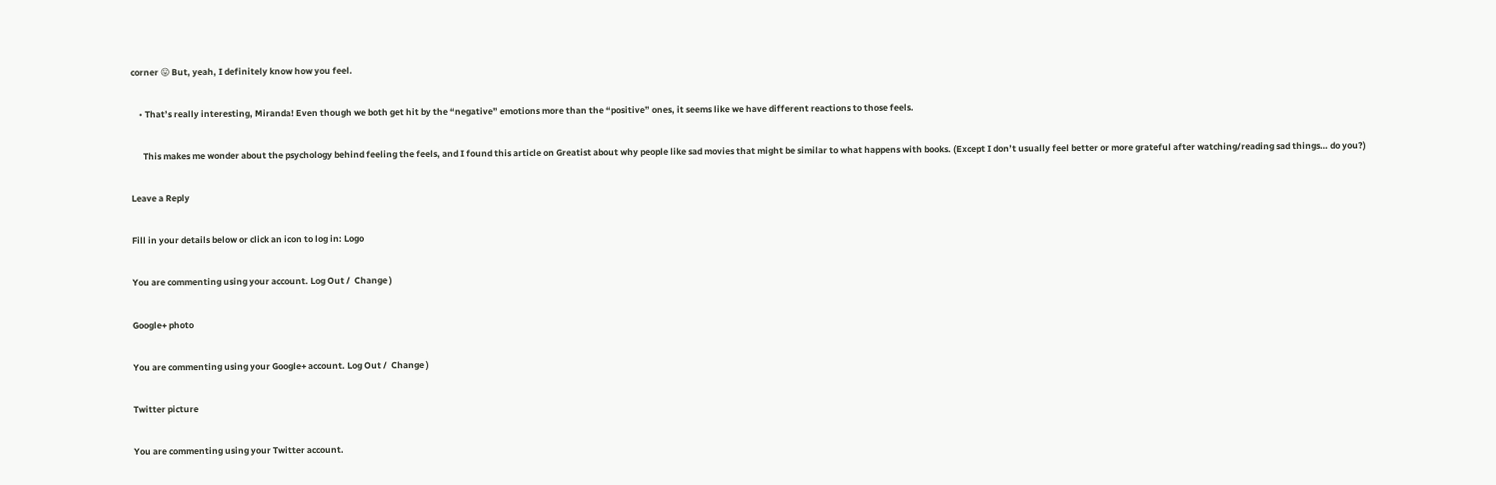corner 😛 But, yeah, I definitely know how you feel.

    • That’s really interesting, Miranda! Even though we both get hit by the “negative” emotions more than the “positive” ones, it seems like we have different reactions to those feels.

      This makes me wonder about the psychology behind feeling the feels, and I found this article on Greatist about why people like sad movies that might be similar to what happens with books. (Except I don’t usually feel better or more grateful after watching/reading sad things… do you?)

Leave a Reply

Fill in your details below or click an icon to log in: Logo

You are commenting using your account. Log Out /  Change )

Google+ photo

You are commenting using your Google+ account. Log Out /  Change )

Twitter picture

You are commenting using your Twitter account.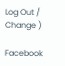Log Out /  Change )

Facebook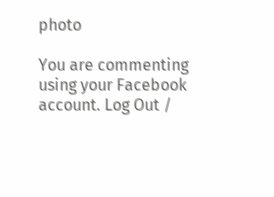photo

You are commenting using your Facebook account. Log Out /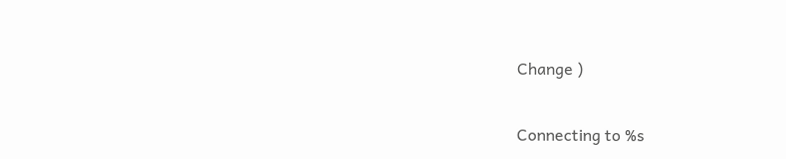Change )


Connecting to %s